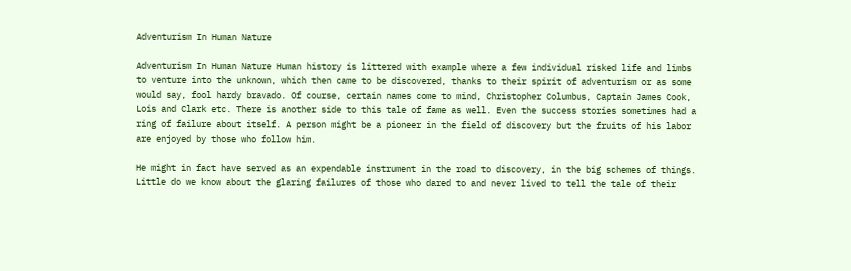Adventurism In Human Nature

Adventurism In Human Nature Human history is littered with example where a few individual risked life and limbs to venture into the unknown, which then came to be discovered, thanks to their spirit of adventurism or as some would say, fool hardy bravado. Of course, certain names come to mind, Christopher Columbus, Captain James Cook, Lois and Clark etc. There is another side to this tale of fame as well. Even the success stories sometimes had a ring of failure about itself. A person might be a pioneer in the field of discovery but the fruits of his labor are enjoyed by those who follow him.

He might in fact have served as an expendable instrument in the road to discovery, in the big schemes of things. Little do we know about the glaring failures of those who dared to and never lived to tell the tale of their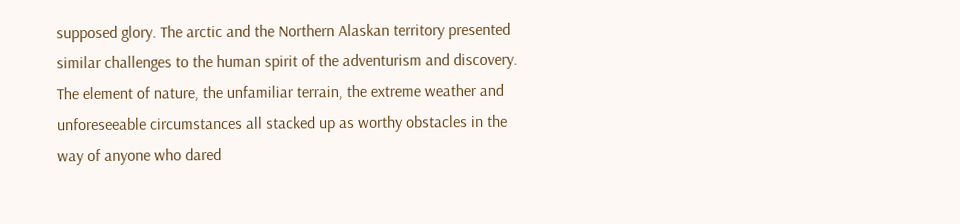supposed glory. The arctic and the Northern Alaskan territory presented similar challenges to the human spirit of the adventurism and discovery. The element of nature, the unfamiliar terrain, the extreme weather and unforeseeable circumstances all stacked up as worthy obstacles in the way of anyone who dared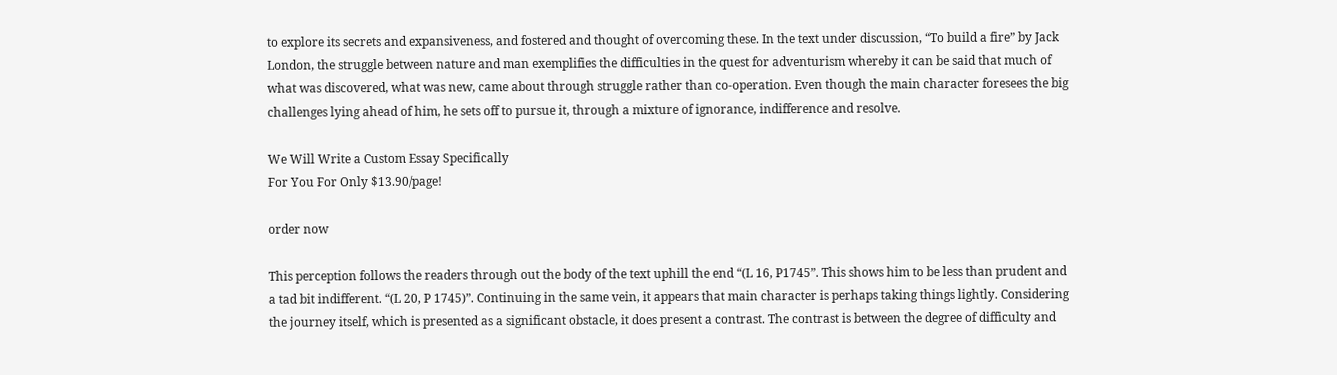to explore its secrets and expansiveness, and fostered and thought of overcoming these. In the text under discussion, “To build a fire” by Jack London, the struggle between nature and man exemplifies the difficulties in the quest for adventurism whereby it can be said that much of what was discovered, what was new, came about through struggle rather than co-operation. Even though the main character foresees the big challenges lying ahead of him, he sets off to pursue it, through a mixture of ignorance, indifference and resolve.

We Will Write a Custom Essay Specifically
For You For Only $13.90/page!

order now

This perception follows the readers through out the body of the text uphill the end “(L 16, P1745”. This shows him to be less than prudent and a tad bit indifferent. “(L 20, P 1745)”. Continuing in the same vein, it appears that main character is perhaps taking things lightly. Considering the journey itself, which is presented as a significant obstacle, it does present a contrast. The contrast is between the degree of difficulty and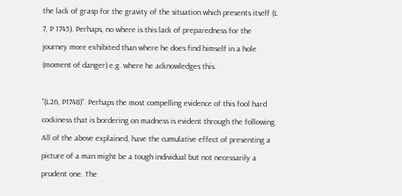the lack of grasp for the gravity of the situation which presents itself (L 7, P 1745). Perhaps, no where is this lack of preparedness for the journey more exhibited than where he does find himself in a hole (moment of danger) e.g. where he acknowledges this.

“(L26, P1748)”. Perhaps the most compelling evidence of this fool hard cockiness that is bordering on madness is evident through the following. All of the above explained, have the cumulative effect of presenting a picture of a man might be a tough individual but not necessarily a prudent one. The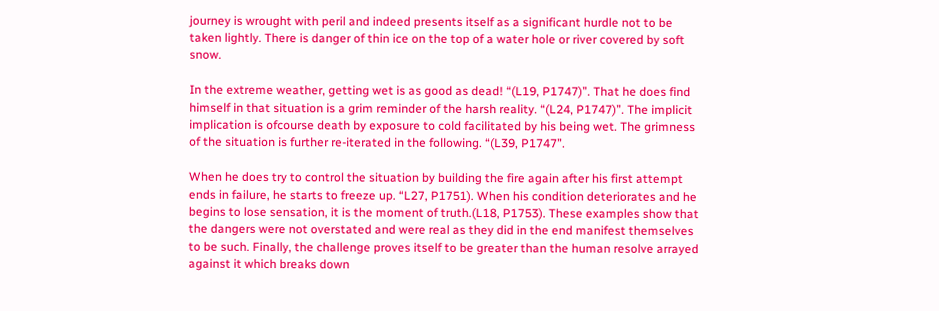journey is wrought with peril and indeed presents itself as a significant hurdle not to be taken lightly. There is danger of thin ice on the top of a water hole or river covered by soft snow.

In the extreme weather, getting wet is as good as dead! “(L19, P1747)”. That he does find himself in that situation is a grim reminder of the harsh reality. “(L24, P1747)”. The implicit implication is ofcourse death by exposure to cold facilitated by his being wet. The grimness of the situation is further re-iterated in the following. “(L39, P1747”.

When he does try to control the situation by building the fire again after his first attempt ends in failure, he starts to freeze up. “L27, P1751). When his condition deteriorates and he begins to lose sensation, it is the moment of truth.(L18, P1753). These examples show that the dangers were not overstated and were real as they did in the end manifest themselves to be such. Finally, the challenge proves itself to be greater than the human resolve arrayed against it which breaks down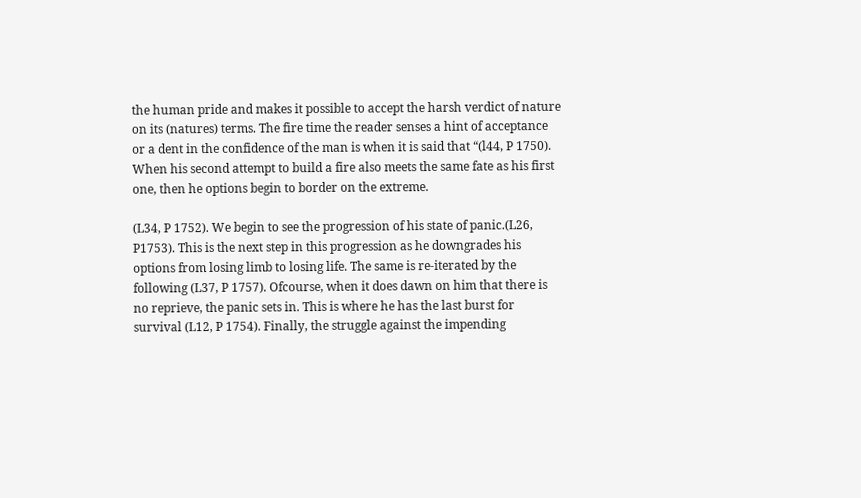the human pride and makes it possible to accept the harsh verdict of nature on its (natures) terms. The fire time the reader senses a hint of acceptance or a dent in the confidence of the man is when it is said that “(l44, P 1750). When his second attempt to build a fire also meets the same fate as his first one, then he options begin to border on the extreme.

(L34, P 1752). We begin to see the progression of his state of panic.(L26, P1753). This is the next step in this progression as he downgrades his options from losing limb to losing life. The same is re-iterated by the following (L37, P 1757). Ofcourse, when it does dawn on him that there is no reprieve, the panic sets in. This is where he has the last burst for survival (L12, P 1754). Finally, the struggle against the impending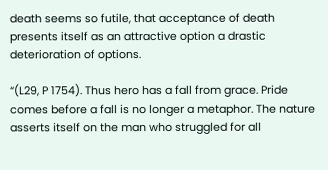death seems so futile, that acceptance of death presents itself as an attractive option a drastic deterioration of options.

“(L29, P 1754). Thus hero has a fall from grace. Pride comes before a fall is no longer a metaphor. The nature asserts itself on the man who struggled for all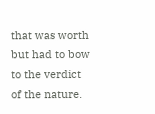that was worth but had to bow to the verdict of the nature.